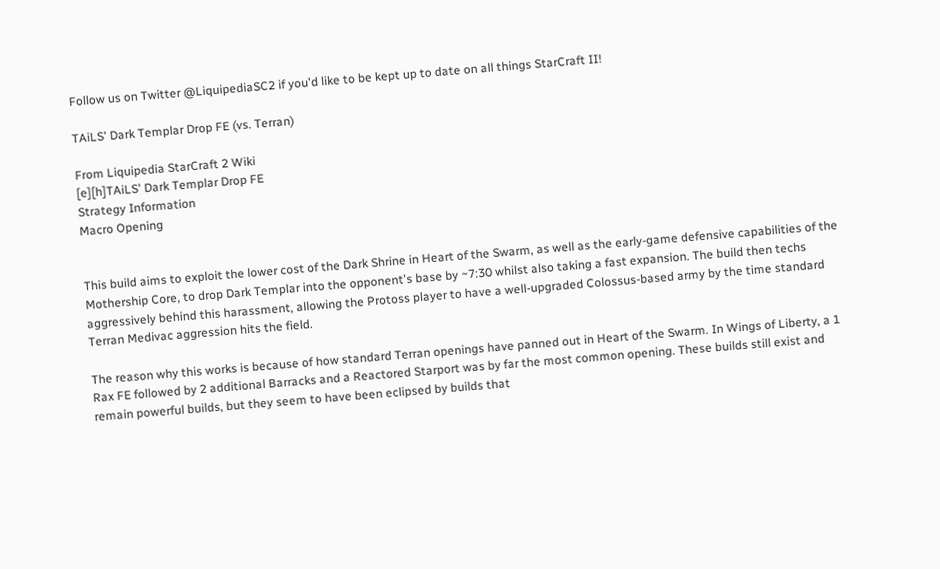Follow us on Twitter @LiquipediaSC2 if you'd like to be kept up to date on all things StarCraft II!

TAiLS' Dark Templar Drop FE (vs. Terran)

From Liquipedia StarCraft 2 Wiki
[e][h]TAiLS' Dark Templar Drop FE
Strategy Information
Macro Opening


This build aims to exploit the lower cost of the Dark Shrine in Heart of the Swarm, as well as the early-game defensive capabilities of the Mothership Core, to drop Dark Templar into the opponent's base by ~7:30 whilst also taking a fast expansion. The build then techs aggressively behind this harassment, allowing the Protoss player to have a well-upgraded Colossus-based army by the time standard Terran Medivac aggression hits the field.

The reason why this works is because of how standard Terran openings have panned out in Heart of the Swarm. In Wings of Liberty, a 1 Rax FE followed by 2 additional Barracks and a Reactored Starport was by far the most common opening. These builds still exist and remain powerful builds, but they seem to have been eclipsed by builds that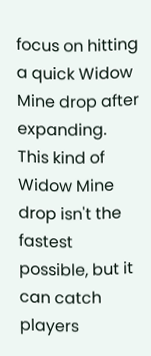focus on hitting a quick Widow Mine drop after expanding. This kind of Widow Mine drop isn't the fastest possible, but it can catch players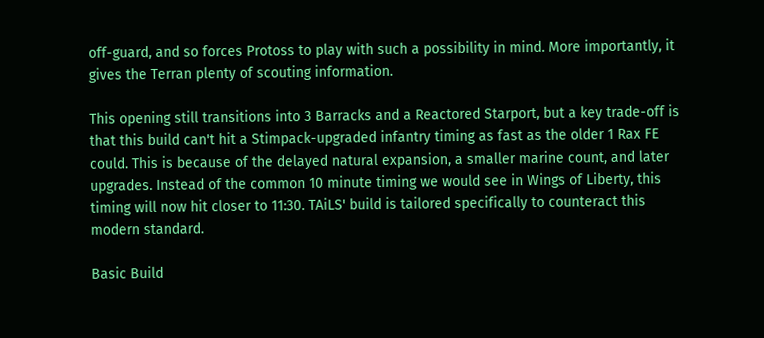off-guard, and so forces Protoss to play with such a possibility in mind. More importantly, it gives the Terran plenty of scouting information.

This opening still transitions into 3 Barracks and a Reactored Starport, but a key trade-off is that this build can't hit a Stimpack-upgraded infantry timing as fast as the older 1 Rax FE could. This is because of the delayed natural expansion, a smaller marine count, and later upgrades. Instead of the common 10 minute timing we would see in Wings of Liberty, this timing will now hit closer to 11:30. TAiLS' build is tailored specifically to counteract this modern standard.

Basic Build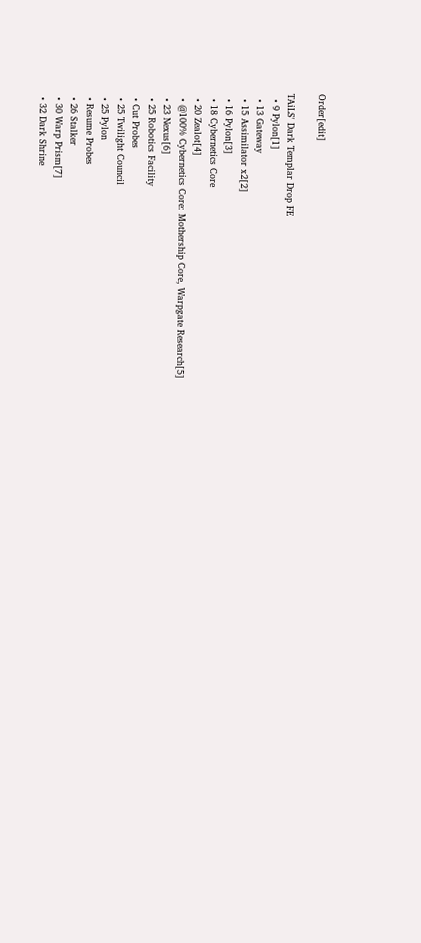Order[edit]

TAiLS' Dark Templar Drop FE
  • 9 Pylon[1]
  • 13 Gateway
  • 15 Assimilator x2[2]
  • 16 Pylon[3]
  • 18 Cybernetics Core
  • 20 Zealot[4]
  • @100% Cybernetics Core: Mothership Core, Warpgate Research[5]
  • 23 Nexus[6]
  • 25 Robotics Facility
  • Cut Probes
  • 25 Twilight Council
  • 25 Pylon
  • Resume Probes
  • 26 Stalker
  • 30 Warp Prism[7]
  • 32 Dark Shrine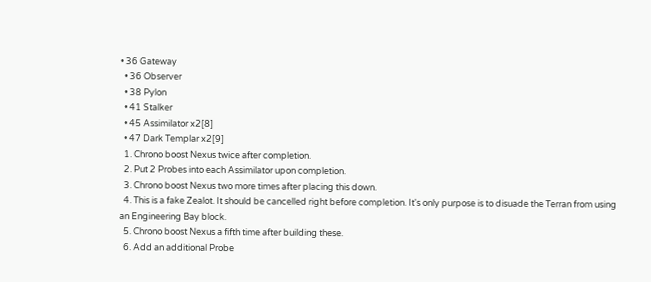• 36 Gateway
  • 36 Observer
  • 38 Pylon
  • 41 Stalker
  • 45 Assimilator x2[8]
  • 47 Dark Templar x2[9]
  1. Chrono boost Nexus twice after completion.
  2. Put 2 Probes into each Assimilator upon completion.
  3. Chrono boost Nexus two more times after placing this down.
  4. This is a fake Zealot. It should be cancelled right before completion. It's only purpose is to disuade the Terran from using an Engineering Bay block.
  5. Chrono boost Nexus a fifth time after building these.
  6. Add an additional Probe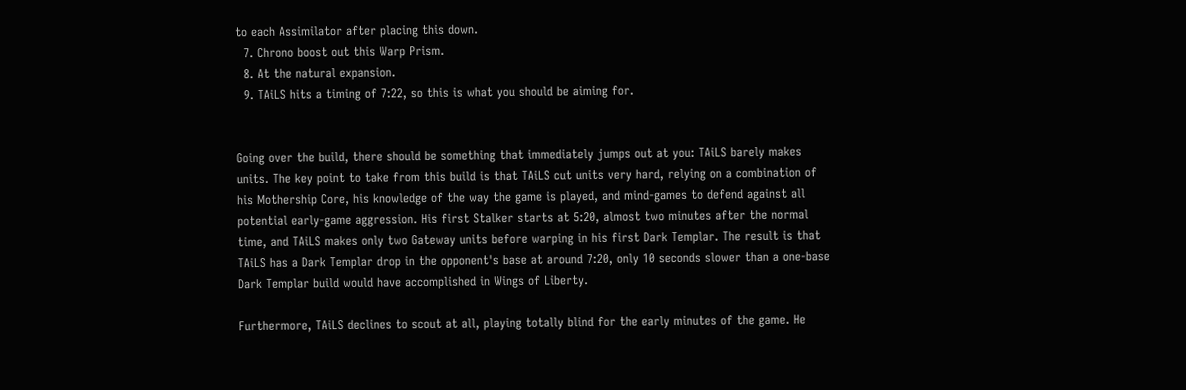to each Assimilator after placing this down.
  7. Chrono boost out this Warp Prism.
  8. At the natural expansion.
  9. TAiLS hits a timing of 7:22, so this is what you should be aiming for.


Going over the build, there should be something that immediately jumps out at you: TAiLS barely makes units. The key point to take from this build is that TAiLS cut units very hard, relying on a combination of his Mothership Core, his knowledge of the way the game is played, and mind-games to defend against all potential early-game aggression. His first Stalker starts at 5:20, almost two minutes after the normal time, and TAiLS makes only two Gateway units before warping in his first Dark Templar. The result is that TAiLS has a Dark Templar drop in the opponent's base at around 7:20, only 10 seconds slower than a one-base Dark Templar build would have accomplished in Wings of Liberty.

Furthermore, TAiLS declines to scout at all, playing totally blind for the early minutes of the game. He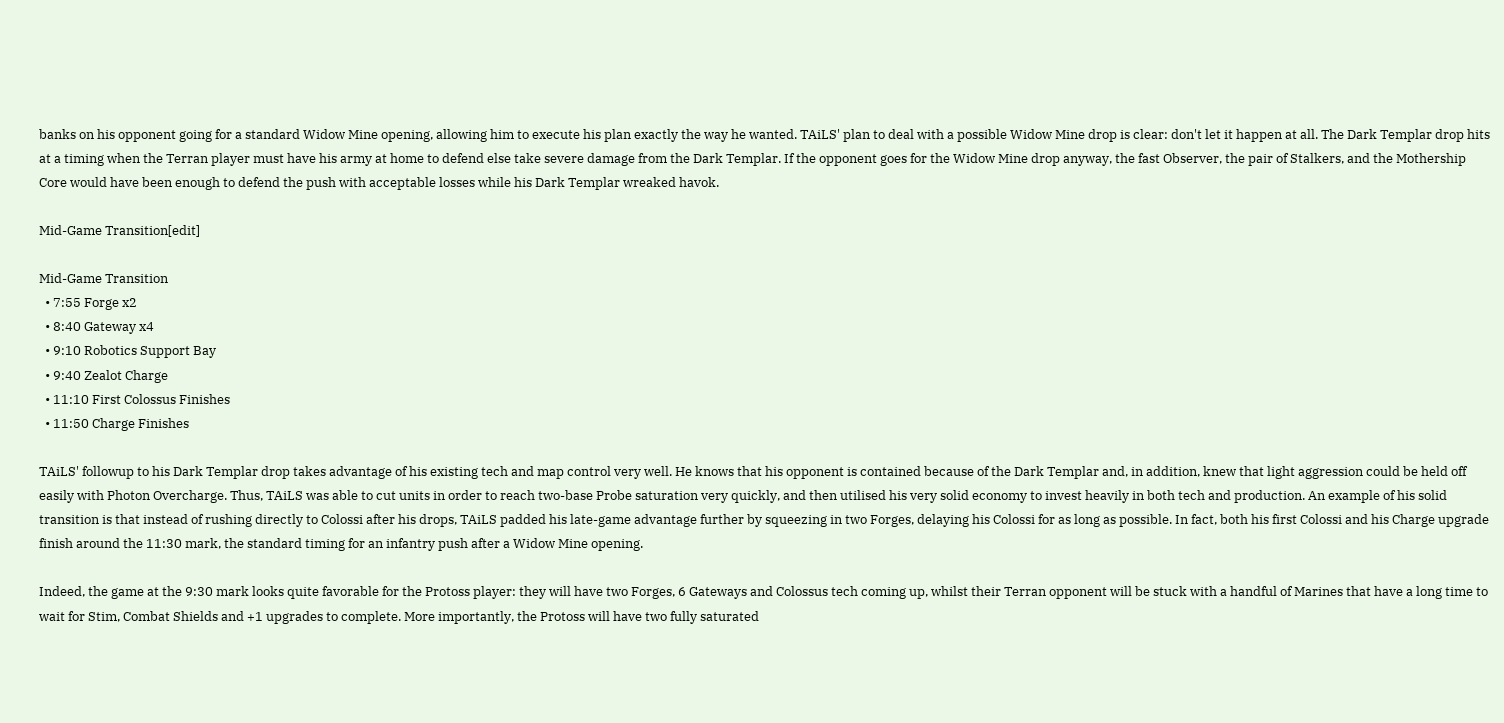banks on his opponent going for a standard Widow Mine opening, allowing him to execute his plan exactly the way he wanted. TAiLS' plan to deal with a possible Widow Mine drop is clear: don't let it happen at all. The Dark Templar drop hits at a timing when the Terran player must have his army at home to defend else take severe damage from the Dark Templar. If the opponent goes for the Widow Mine drop anyway, the fast Observer, the pair of Stalkers, and the Mothership Core would have been enough to defend the push with acceptable losses while his Dark Templar wreaked havok.

Mid-Game Transition[edit]

Mid-Game Transition
  • 7:55 Forge x2
  • 8:40 Gateway x4
  • 9:10 Robotics Support Bay
  • 9:40 Zealot Charge
  • 11:10 First Colossus Finishes
  • 11:50 Charge Finishes

TAiLS' followup to his Dark Templar drop takes advantage of his existing tech and map control very well. He knows that his opponent is contained because of the Dark Templar and, in addition, knew that light aggression could be held off easily with Photon Overcharge. Thus, TAiLS was able to cut units in order to reach two-base Probe saturation very quickly, and then utilised his very solid economy to invest heavily in both tech and production. An example of his solid transition is that instead of rushing directly to Colossi after his drops, TAiLS padded his late-game advantage further by squeezing in two Forges, delaying his Colossi for as long as possible. In fact, both his first Colossi and his Charge upgrade finish around the 11:30 mark, the standard timing for an infantry push after a Widow Mine opening.

Indeed, the game at the 9:30 mark looks quite favorable for the Protoss player: they will have two Forges, 6 Gateways and Colossus tech coming up, whilst their Terran opponent will be stuck with a handful of Marines that have a long time to wait for Stim, Combat Shields and +1 upgrades to complete. More importantly, the Protoss will have two fully saturated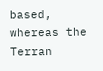based, whereas the Terran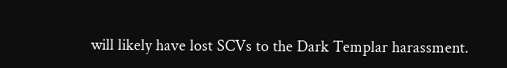will likely have lost SCVs to the Dark Templar harassment.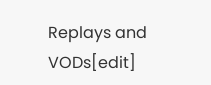Replays and VODs[edit]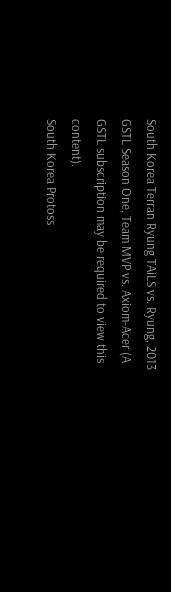South Korea Terran Ryung TAiLS vs. Ryung, 2013 GSTL Season One, Team MVP vs. Axiom-Acer (A GSTL subscription may be required to view this content).
South Korea Protoss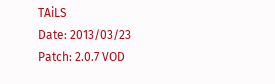TAiLS
Date: 2013/03/23
Patch: 2.0.7 VOD